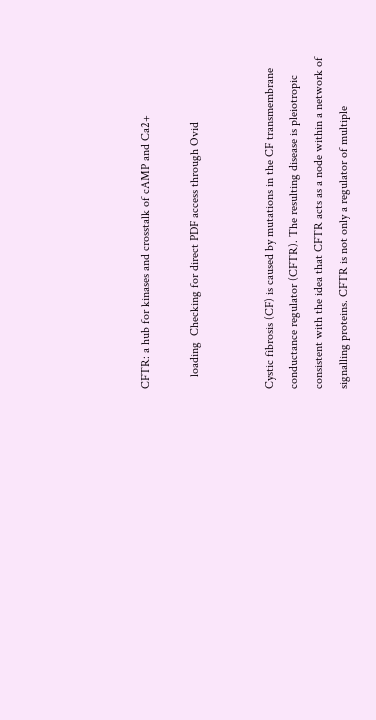CFTR: a hub for kinases and crosstalk of cAMP and Ca2+

    loading  Checking for direct PDF access through Ovid


Cystic fibrosis (CF) is caused by mutations in the CF transmembrane conductance regulator (CFTR). The resulting disease is pleiotropic consistent with the idea that CFTR acts as a node within a network of signalling proteins. CFTR is not only a regulator of multiple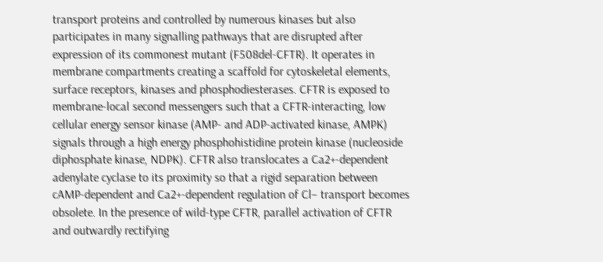transport proteins and controlled by numerous kinases but also participates in many signalling pathways that are disrupted after expression of its commonest mutant (F508del-CFTR). It operates in membrane compartments creating a scaffold for cytoskeletal elements, surface receptors, kinases and phosphodiesterases. CFTR is exposed to membrane-local second messengers such that a CFTR-interacting, low cellular energy sensor kinase (AMP- and ADP-activated kinase, AMPK) signals through a high energy phosphohistidine protein kinase (nucleoside diphosphate kinase, NDPK). CFTR also translocates a Ca2+-dependent adenylate cyclase to its proximity so that a rigid separation between cAMP-dependent and Ca2+-dependent regulation of Cl− transport becomes obsolete. In the presence of wild-type CFTR, parallel activation of CFTR and outwardly rectifying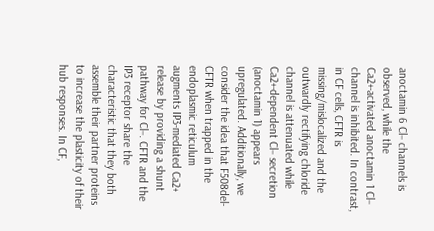anoctamin 6 Cl− channels is observed, while the Ca2+-activated anoctamin 1 Cl− channel is inhibited. In contrast, in CF cells, CFTR is missing/mislocalized and the outwardly rectifying chloride channel is attenuated while Ca2+-dependent Cl− secretion (anoctamin 1) appears upregulated. Additionally, we consider the idea that F508del-CFTR when trapped in the endoplasmic reticulum augments IP3-mediated Ca2+ release by providing a shunt pathway for Cl−. CFTR and the IP3 receptor share the characteristic that they both assemble their partner proteins to increase the plasticity of their hub responses. In CF,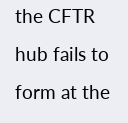the CFTR hub fails to form at the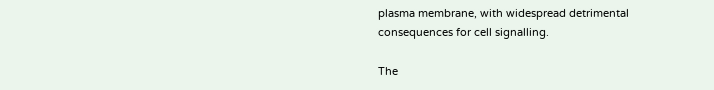plasma membrane, with widespread detrimental consequences for cell signalling.

The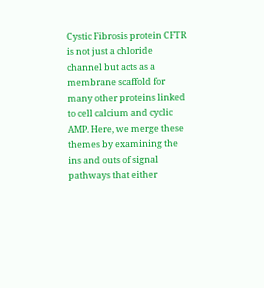Cystic Fibrosis protein CFTR is not just a chloride channel but acts as a membrane scaffold for many other proteins linked to cell calcium and cyclic AMP. Here, we merge these themes by examining the ins and outs of signal pathways that either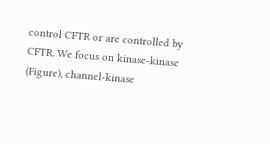control CFTR or are controlled by CFTR. We focus on kinase-kinase (Figure), channel-kinase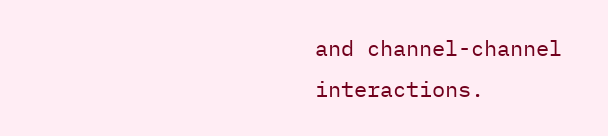and channel-channel interactions.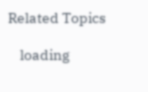Related Topics

    loading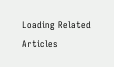Loading Related Articles